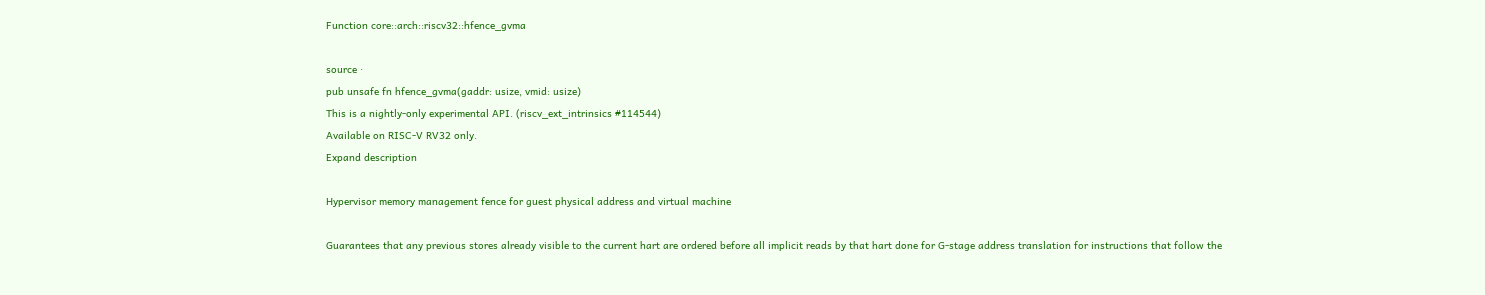Function core::arch::riscv32::hfence_gvma

source ·
pub unsafe fn hfence_gvma(gaddr: usize, vmid: usize)
This is a nightly-only experimental API. (riscv_ext_intrinsics #114544)
Available on RISC-V RV32 only.
Expand description

Hypervisor memory management fence for guest physical address and virtual machine

Guarantees that any previous stores already visible to the current hart are ordered before all implicit reads by that hart done for G-stage address translation for instructions that follow the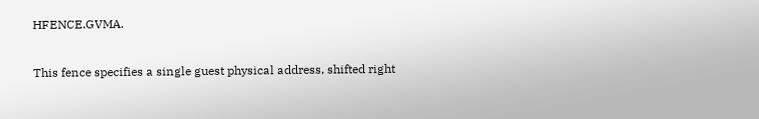HFENCE.GVMA.

This fence specifies a single guest physical address, shifted right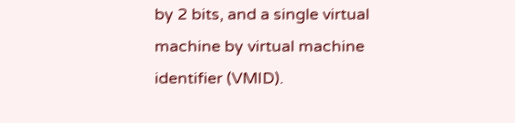by 2 bits, and a single virtual machine by virtual machine identifier (VMID).